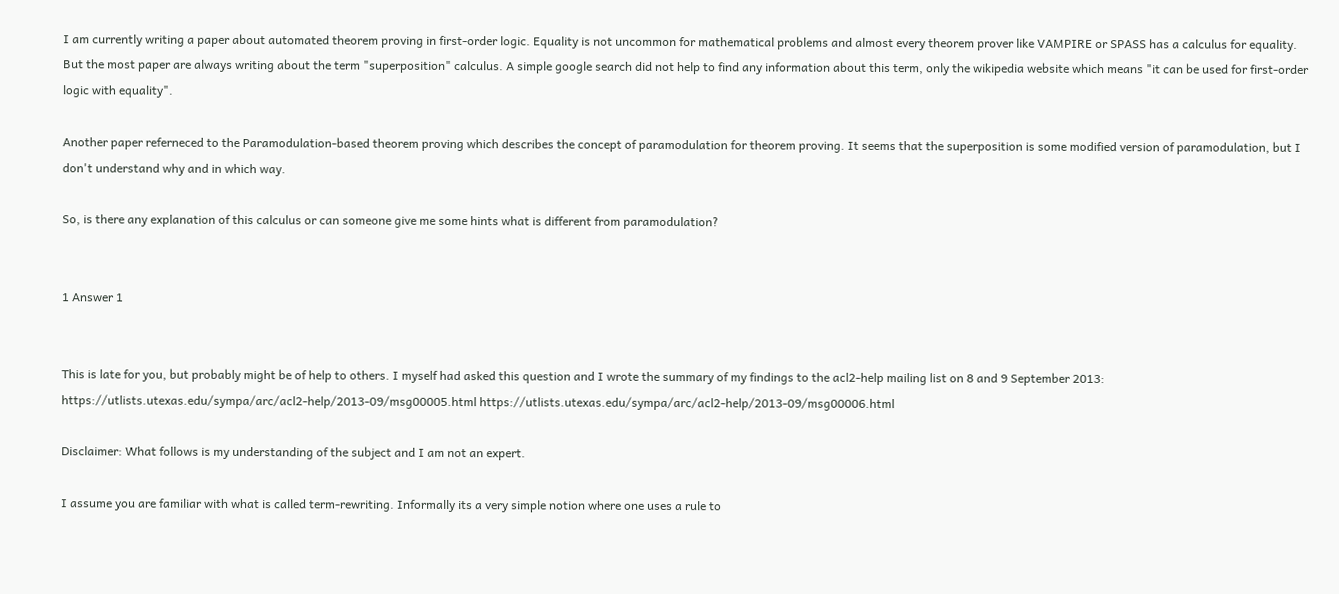I am currently writing a paper about automated theorem proving in first-order logic. Equality is not uncommon for mathematical problems and almost every theorem prover like VAMPIRE or SPASS has a calculus for equality. But the most paper are always writing about the term "superposition" calculus. A simple google search did not help to find any information about this term, only the wikipedia website which means "it can be used for first-order logic with equality".

Another paper referneced to the Paramodulation-based theorem proving which describes the concept of paramodulation for theorem proving. It seems that the superposition is some modified version of paramodulation, but I don't understand why and in which way.

So, is there any explanation of this calculus or can someone give me some hints what is different from paramodulation?


1 Answer 1


This is late for you, but probably might be of help to others. I myself had asked this question and I wrote the summary of my findings to the acl2-help mailing list on 8 and 9 September 2013: https://utlists.utexas.edu/sympa/arc/acl2-help/2013-09/msg00005.html https://utlists.utexas.edu/sympa/arc/acl2-help/2013-09/msg00006.html

Disclaimer: What follows is my understanding of the subject and I am not an expert.

I assume you are familiar with what is called term-rewriting. Informally its a very simple notion where one uses a rule to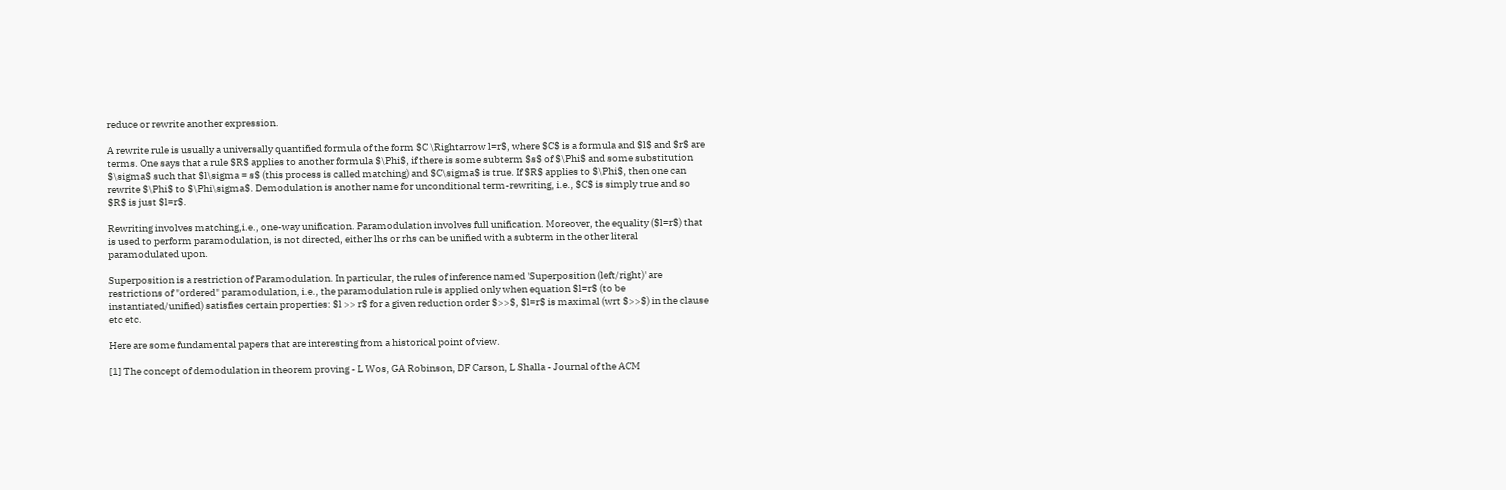reduce or rewrite another expression.

A rewrite rule is usually a universally quantified formula of the form $C \Rightarrow l=r$, where $C$ is a formula and $l$ and $r$ are terms. One says that a rule $R$ applies to another formula $\Phi$, if there is some subterm $s$ of $\Phi$ and some substitution $\sigma$ such that $l\sigma = s$ (this process is called matching) and $C\sigma$ is true. If $R$ applies to $\Phi$, then one can rewrite $\Phi$ to $\Phi\sigma$. Demodulation is another name for unconditional term-rewriting, i.e., $C$ is simply true and so $R$ is just $l=r$.

Rewriting involves matching,i.e., one-way unification. Paramodulation involves full unification. Moreover, the equality ($l=r$) that is used to perform paramodulation, is not directed, either lhs or rhs can be unified with a subterm in the other literal paramodulated upon.

Superposition is a restriction of Paramodulation. In particular, the rules of inference named 'Superposition (left/right)' are restrictions of "ordered" paramodulation, i.e., the paramodulation rule is applied only when equation $l=r$ (to be instantiated/unified) satisfies certain properties: $l >> r$ for a given reduction order $>>$, $l=r$ is maximal (wrt $>>$) in the clause etc etc.

Here are some fundamental papers that are interesting from a historical point of view.

[1] The concept of demodulation in theorem proving - L Wos, GA Robinson, DF Carson, L Shalla - Journal of the ACM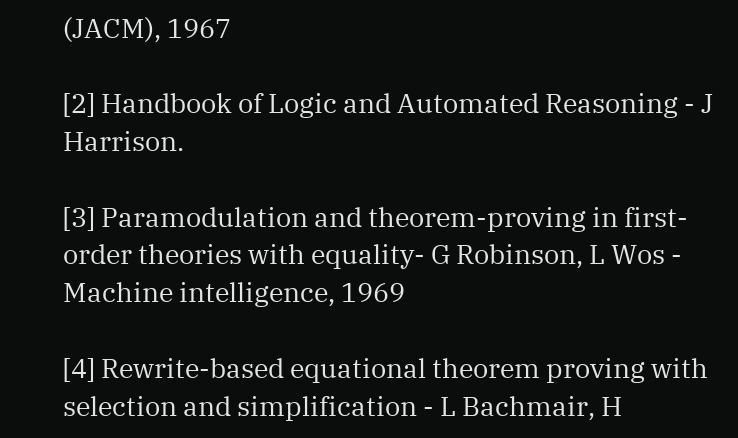(JACM), 1967

[2] Handbook of Logic and Automated Reasoning - J Harrison.

[3] Paramodulation and theorem-proving in first-order theories with equality- G Robinson, L Wos - Machine intelligence, 1969

[4] Rewrite-based equational theorem proving with selection and simplification - L Bachmair, H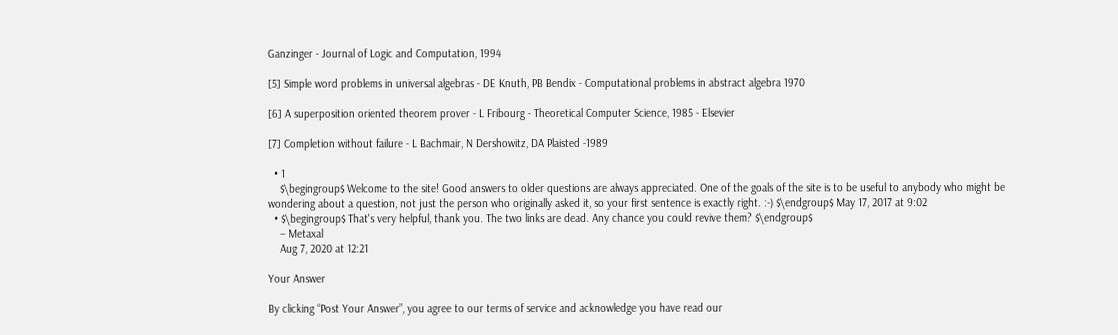Ganzinger - Journal of Logic and Computation, 1994

[5] Simple word problems in universal algebras - DE Knuth, PB Bendix - Computational problems in abstract algebra 1970

[6] A superposition oriented theorem prover - L Fribourg - Theoretical Computer Science, 1985 - Elsevier

[7] Completion without failure - L Bachmair, N Dershowitz, DA Plaisted -1989

  • 1
    $\begingroup$ Welcome to the site! Good answers to older questions are always appreciated. One of the goals of the site is to be useful to anybody who might be wondering about a question, not just the person who originally asked it, so your first sentence is exactly right. :-) $\endgroup$ May 17, 2017 at 9:02
  • $\begingroup$ That's very helpful, thank you. The two links are dead. Any chance you could revive them? $\endgroup$
    – Metaxal
    Aug 7, 2020 at 12:21

Your Answer

By clicking “Post Your Answer”, you agree to our terms of service and acknowledge you have read our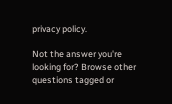privacy policy.

Not the answer you're looking for? Browse other questions tagged or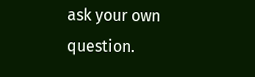ask your own question.